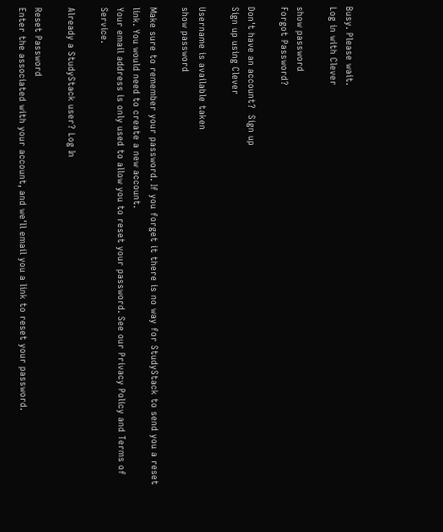Busy. Please wait.
Log in with Clever

show password
Forgot Password?

Don't have an account?  Sign up
Sign up using Clever

Username is available taken
show password

Make sure to remember your password. If you forget it there is no way for StudyStack to send you a reset link. You would need to create a new account.
Your email address is only used to allow you to reset your password. See our Privacy Policy and Terms of Service.

Already a StudyStack user? Log In

Reset Password
Enter the associated with your account, and we'll email you a link to reset your password.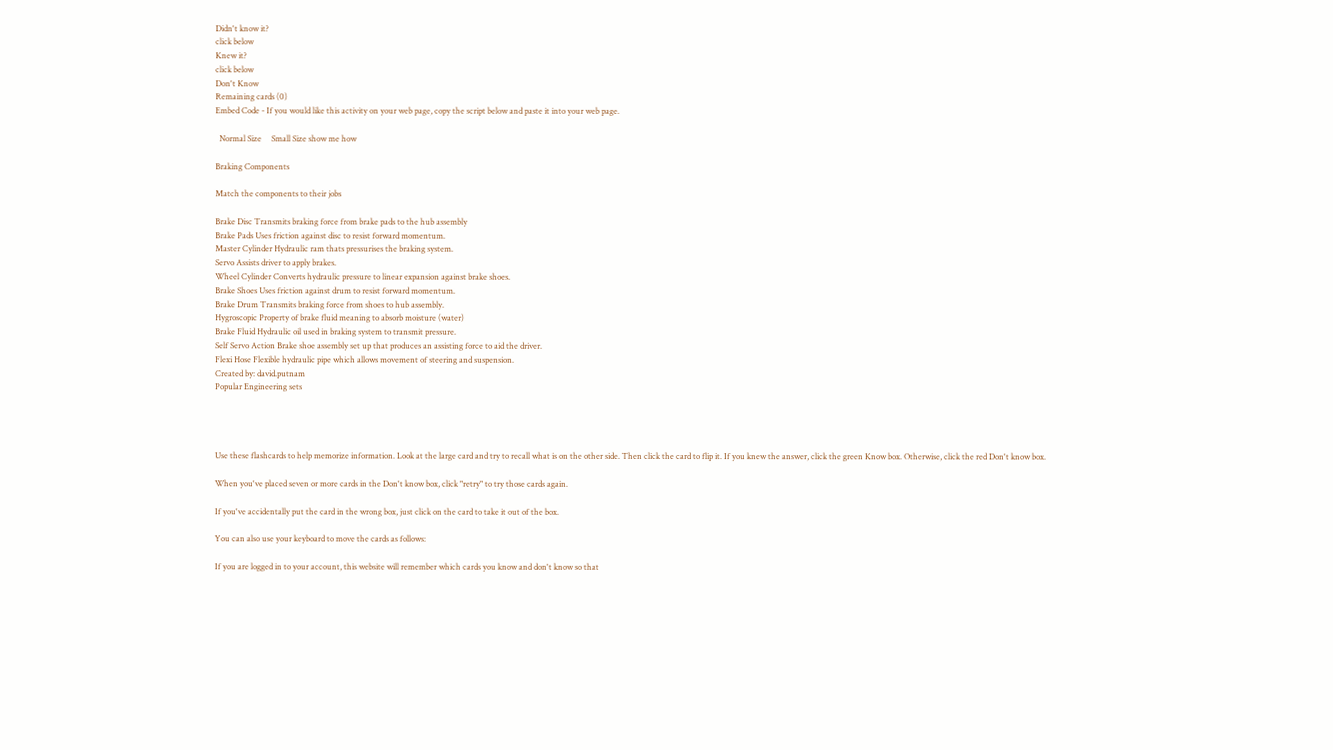Didn't know it?
click below
Knew it?
click below
Don't Know
Remaining cards (0)
Embed Code - If you would like this activity on your web page, copy the script below and paste it into your web page.

  Normal Size     Small Size show me how

Braking Components

Match the components to their jobs

Brake Disc Transmits braking force from brake pads to the hub assembly
Brake Pads Uses friction against disc to resist forward momentum.
Master Cylinder Hydraulic ram thats pressurises the braking system.
Servo Assists driver to apply brakes.
Wheel Cylinder Converts hydraulic pressure to linear expansion against brake shoes.
Brake Shoes Uses friction against drum to resist forward momentum.
Brake Drum Transmits braking force from shoes to hub assembly.
Hygroscopic Property of brake fluid meaning to absorb moisture (water)
Brake Fluid Hydraulic oil used in braking system to transmit pressure.
Self Servo Action Brake shoe assembly set up that produces an assisting force to aid the driver.
Flexi Hose Flexible hydraulic pipe which allows movement of steering and suspension.
Created by: david.putnam
Popular Engineering sets




Use these flashcards to help memorize information. Look at the large card and try to recall what is on the other side. Then click the card to flip it. If you knew the answer, click the green Know box. Otherwise, click the red Don't know box.

When you've placed seven or more cards in the Don't know box, click "retry" to try those cards again.

If you've accidentally put the card in the wrong box, just click on the card to take it out of the box.

You can also use your keyboard to move the cards as follows:

If you are logged in to your account, this website will remember which cards you know and don't know so that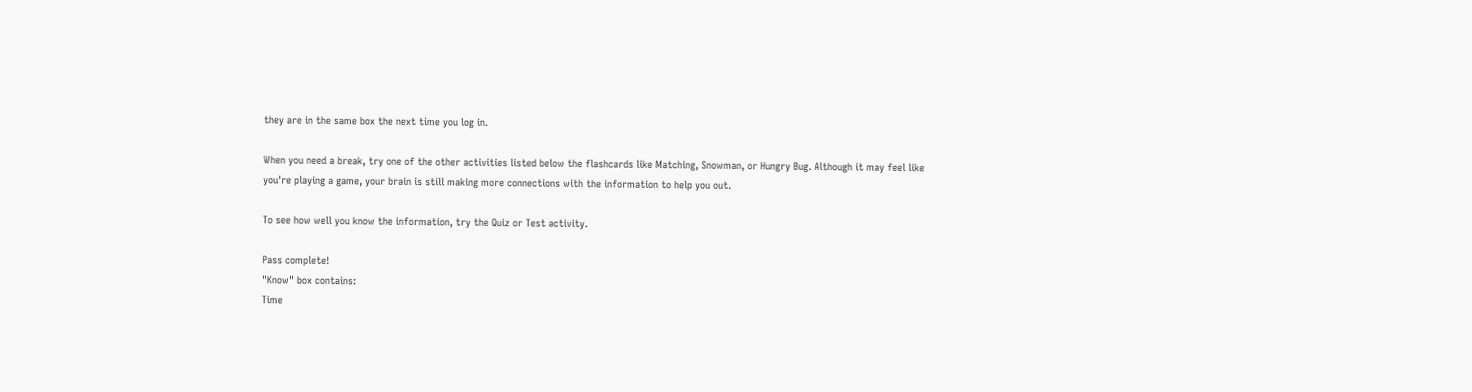they are in the same box the next time you log in.

When you need a break, try one of the other activities listed below the flashcards like Matching, Snowman, or Hungry Bug. Although it may feel like you're playing a game, your brain is still making more connections with the information to help you out.

To see how well you know the information, try the Quiz or Test activity.

Pass complete!
"Know" box contains:
Time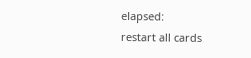elapsed:
restart all cards